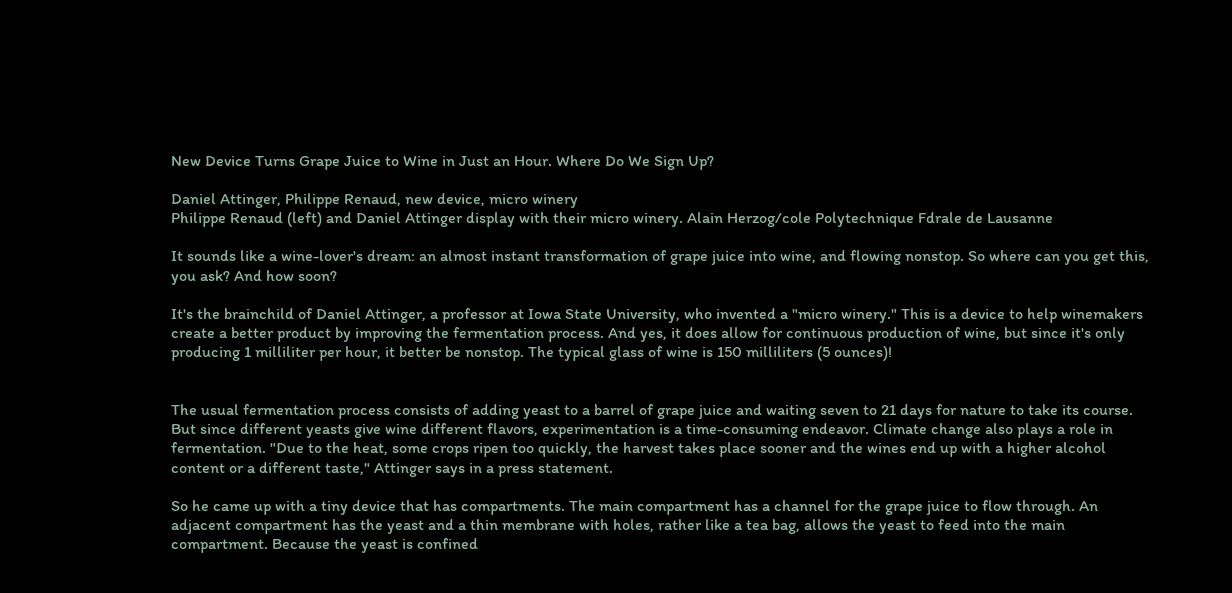New Device Turns Grape Juice to Wine in Just an Hour. Where Do We Sign Up?

Daniel Attinger, Philippe Renaud, new device, micro winery
Philippe Renaud (left) and Daniel Attinger display with their micro winery. Alain Herzog/cole Polytechnique Fdrale de Lausanne

It sounds like a wine-lover's dream: an almost instant transformation of grape juice into wine, and flowing nonstop. So where can you get this, you ask? And how soon?

It's the brainchild of Daniel Attinger, a professor at Iowa State University, who invented a "micro winery." This is a device to help winemakers create a better product by improving the fermentation process. And yes, it does allow for continuous production of wine, but since it's only producing 1 milliliter per hour, it better be nonstop. The typical glass of wine is 150 milliliters (5 ounces)!


The usual fermentation process consists of adding yeast to a barrel of grape juice and waiting seven to 21 days for nature to take its course. But since different yeasts give wine different flavors, experimentation is a time-consuming endeavor. Climate change also plays a role in fermentation. "Due to the heat, some crops ripen too quickly, the harvest takes place sooner and the wines end up with a higher alcohol content or a different taste," Attinger says in a press statement.

So he came up with a tiny device that has compartments. The main compartment has a channel for the grape juice to flow through. An adjacent compartment has the yeast and a thin membrane with holes, rather like a tea bag, allows the yeast to feed into the main compartment. Because the yeast is confined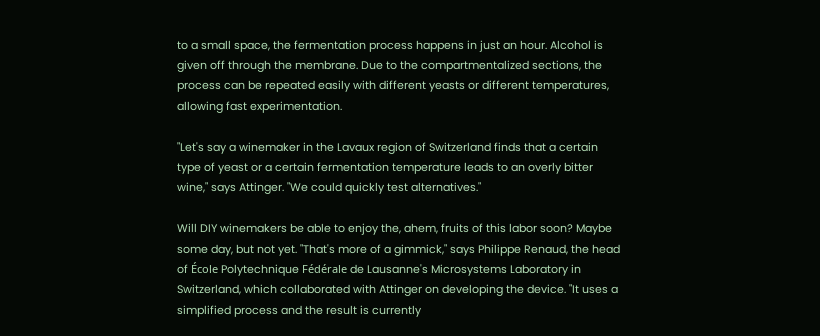to a small space, the fermentation process happens in just an hour. Alcohol is given off through the membrane. Due to the compartmentalized sections, the process can be repeated easily with different yeasts or different temperatures, allowing fast experimentation.

"Let's say a winemaker in the Lavaux region of Switzerland finds that a certain type of yeast or a certain fermentation temperature leads to an overly bitter wine," says Attinger. "We could quickly test alternatives."

Will DIY winemakers be able to enjoy the, ahem, fruits of this labor soon? Maybe some day, but not yet. "That's more of a gimmick," says Philippe Renaud, the head of École Polytechnique Fédérale de Lausanne's Microsystems Laboratory in Switzerland, which collaborated with Attinger on developing the device. "It uses a simplified process and the result is currently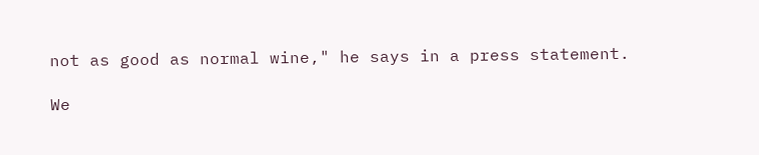not as good as normal wine," he says in a press statement.

We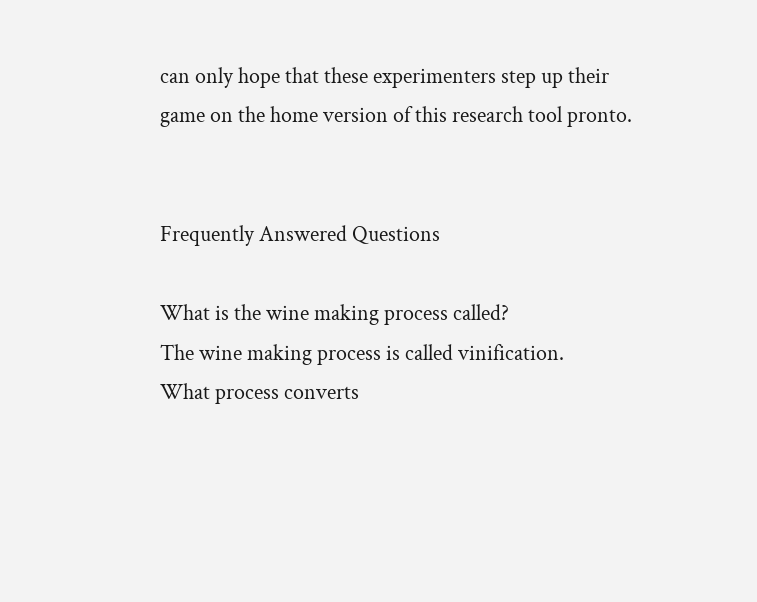can only hope that these experimenters step up their game on the home version of this research tool pronto.


Frequently Answered Questions

What is the wine making process called?
The wine making process is called vinification.
What process converts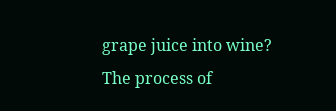grape juice into wine?
The process of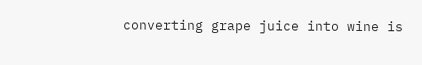converting grape juice into wine is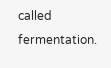called fermentation.